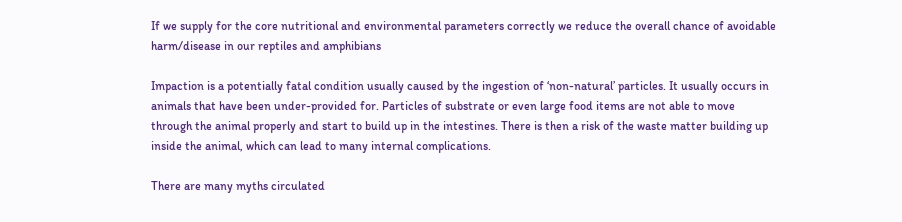If we supply for the core nutritional and environmental parameters correctly we reduce the overall chance of avoidable harm/disease in our reptiles and amphibians

Impaction is a potentially fatal condition usually caused by the ingestion of ‘non-natural’ particles. It usually occurs in animals that have been under-provided for. Particles of substrate or even large food items are not able to move through the animal properly and start to build up in the intestines. There is then a risk of the waste matter building up inside the animal, which can lead to many internal complications.

There are many myths circulated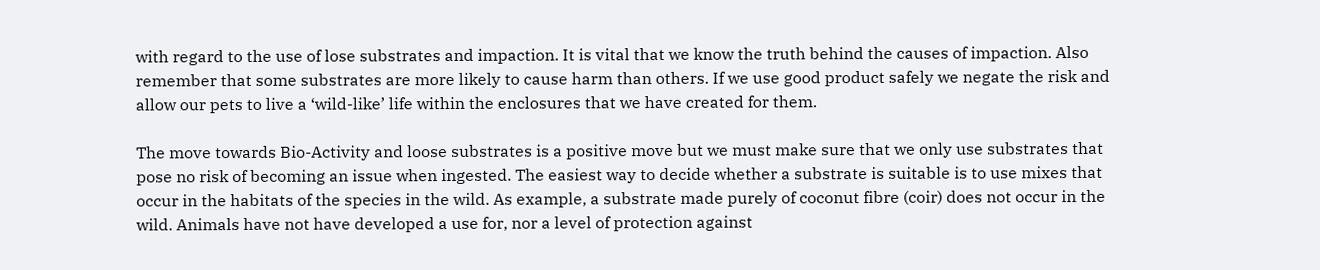with regard to the use of lose substrates and impaction. It is vital that we know the truth behind the causes of impaction. Also remember that some substrates are more likely to cause harm than others. If we use good product safely we negate the risk and allow our pets to live a ‘wild-like’ life within the enclosures that we have created for them.

The move towards Bio-Activity and loose substrates is a positive move but we must make sure that we only use substrates that pose no risk of becoming an issue when ingested. The easiest way to decide whether a substrate is suitable is to use mixes that occur in the habitats of the species in the wild. As example, a substrate made purely of coconut fibre (coir) does not occur in the wild. Animals have not have developed a use for, nor a level of protection against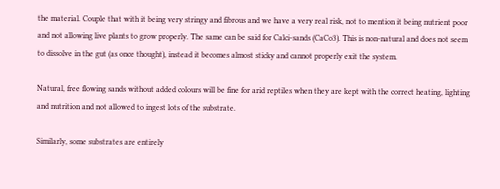the material. Couple that with it being very stringy and fibrous and we have a very real risk, not to mention it being nutrient poor and not allowing live plants to grow properly. The same can be said for Calci-sands (CaCo3). This is non-natural and does not seem to dissolve in the gut (as once thought), instead it becomes almost sticky and cannot properly exit the system.

Natural, free flowing sands without added colours will be fine for arid reptiles when they are kept with the correct heating, lighting and nutrition and not allowed to ingest lots of the substrate.

Similarly, some substrates are entirely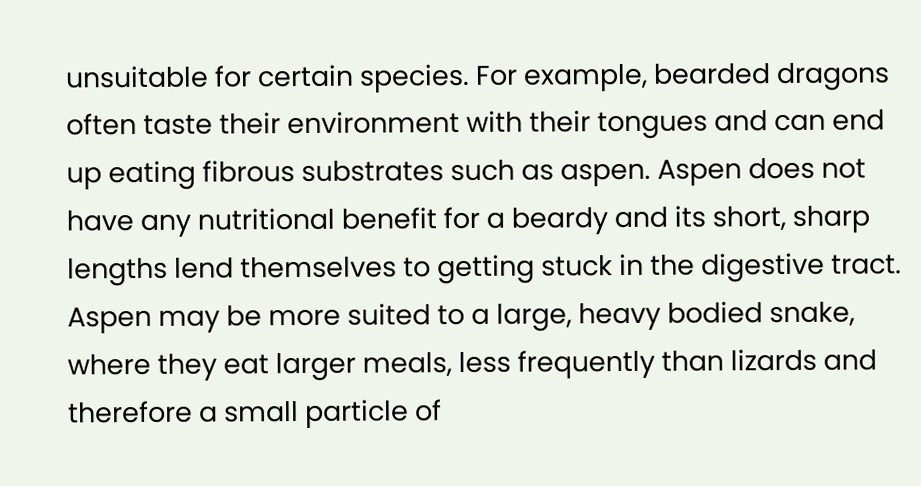unsuitable for certain species. For example, bearded dragons often taste their environment with their tongues and can end up eating fibrous substrates such as aspen. Aspen does not have any nutritional benefit for a beardy and its short, sharp lengths lend themselves to getting stuck in the digestive tract. Aspen may be more suited to a large, heavy bodied snake, where they eat larger meals, less frequently than lizards and therefore a small particle of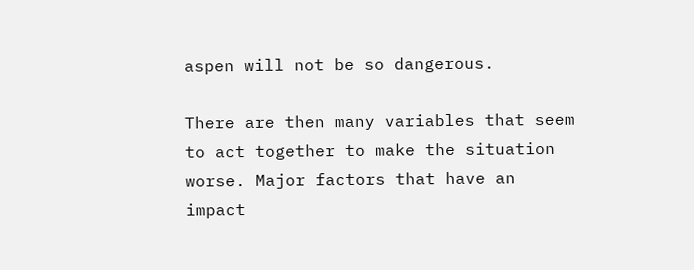aspen will not be so dangerous.

There are then many variables that seem to act together to make the situation worse. Major factors that have an impact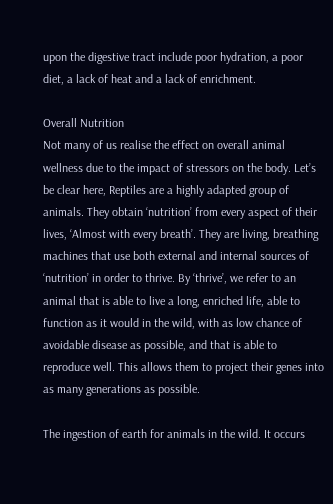upon the digestive tract include poor hydration, a poor diet, a lack of heat and a lack of enrichment.

Overall Nutrition
Not many of us realise the effect on overall animal wellness due to the impact of stressors on the body. Let’s be clear here, Reptiles are a highly adapted group of animals. They obtain ‘nutrition’ from every aspect of their lives, ‘Almost with every breath’. They are living, breathing machines that use both external and internal sources of ‘nutrition’ in order to thrive. By ‘thrive’, we refer to an animal that is able to live a long, enriched life, able to function as it would in the wild, with as low chance of avoidable disease as possible, and that is able to reproduce well. This allows them to project their genes into as many generations as possible.

The ingestion of earth for animals in the wild. It occurs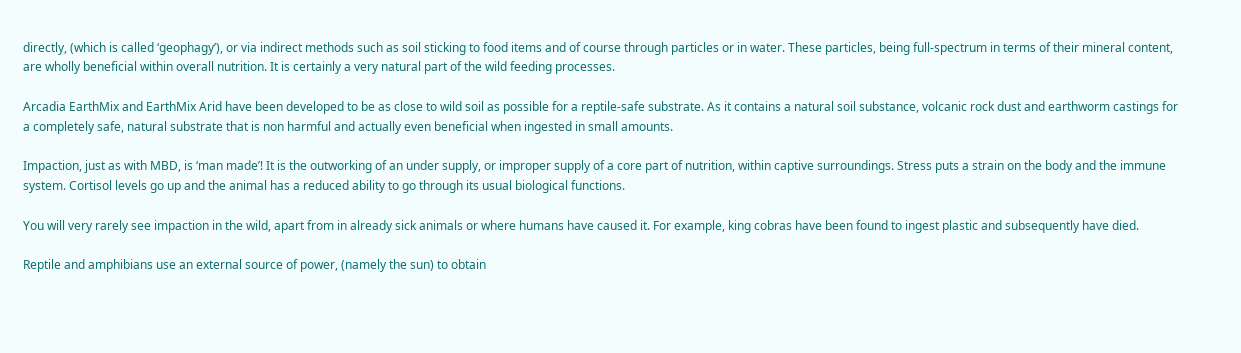directly, (which is called ‘geophagy’), or via indirect methods such as soil sticking to food items and of course through particles or in water. These particles, being full-spectrum in terms of their mineral content, are wholly beneficial within overall nutrition. It is certainly a very natural part of the wild feeding processes.

Arcadia EarthMix and EarthMix Arid have been developed to be as close to wild soil as possible for a reptile-safe substrate. As it contains a natural soil substance, volcanic rock dust and earthworm castings for a completely safe, natural substrate that is non harmful and actually even beneficial when ingested in small amounts.

Impaction, just as with MBD, is ‘man made’! It is the outworking of an under supply, or improper supply of a core part of nutrition, within captive surroundings. Stress puts a strain on the body and the immune system. Cortisol levels go up and the animal has a reduced ability to go through its usual biological functions.

You will very rarely see impaction in the wild, apart from in already sick animals or where humans have caused it. For example, king cobras have been found to ingest plastic and subsequently have died.

Reptile and amphibians use an external source of power, (namely the sun) to obtain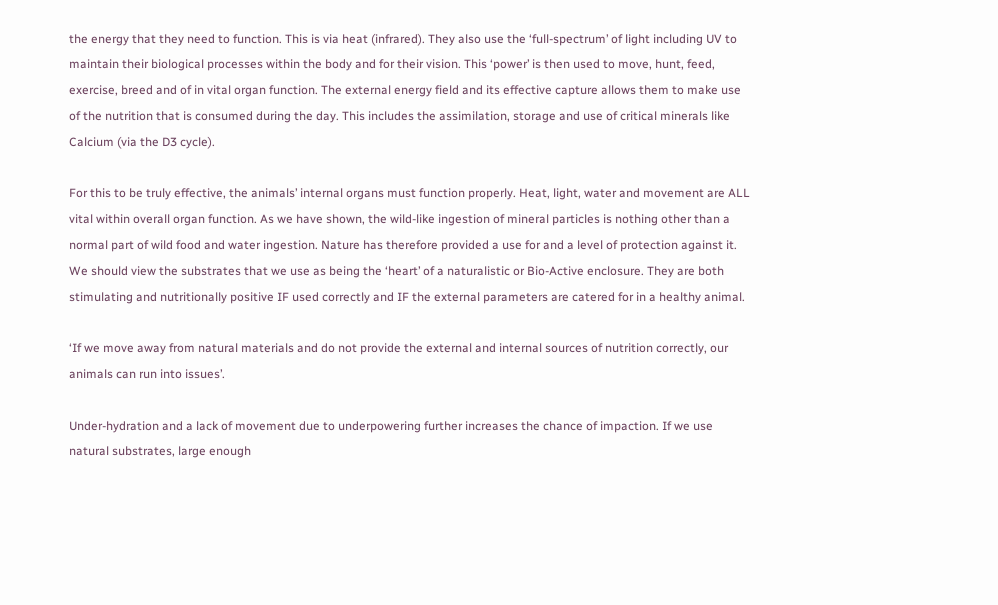the energy that they need to function. This is via heat (infrared). They also use the ‘full-spectrum’ of light including UV to maintain their biological processes within the body and for their vision. This ‘power’ is then used to move, hunt, feed, exercise, breed and of in vital organ function. The external energy field and its effective capture allows them to make use of the nutrition that is consumed during the day. This includes the assimilation, storage and use of critical minerals like Calcium (via the D3 cycle).

For this to be truly effective, the animals’ internal organs must function properly. Heat, light, water and movement are ALL vital within overall organ function. As we have shown, the wild-like ingestion of mineral particles is nothing other than a normal part of wild food and water ingestion. Nature has therefore provided a use for and a level of protection against it. We should view the substrates that we use as being the ‘heart’ of a naturalistic or Bio-Active enclosure. They are both stimulating and nutritionally positive IF used correctly and IF the external parameters are catered for in a healthy animal.

‘If we move away from natural materials and do not provide the external and internal sources of nutrition correctly, our animals can run into issues’.

Under-hydration and a lack of movement due to underpowering further increases the chance of impaction. If we use natural substrates, large enough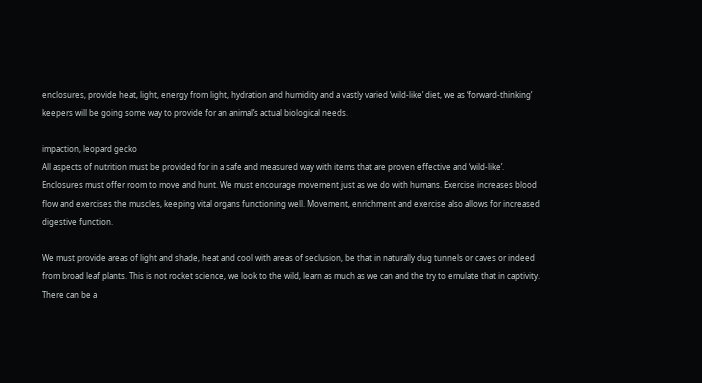enclosures, provide heat, light, energy from light, hydration and humidity and a vastly varied ‘wild-like’ diet, we as ‘forward-thinking’ keepers will be going some way to provide for an animal’s actual biological needs.

impaction, leopard gecko
All aspects of nutrition must be provided for in a safe and measured way with items that are proven effective and ‘wild-like’. Enclosures must offer room to move and hunt. We must encourage movement just as we do with humans. Exercise increases blood flow and exercises the muscles, keeping vital organs functioning well. Movement, enrichment and exercise also allows for increased digestive function.

We must provide areas of light and shade, heat and cool with areas of seclusion, be that in naturally dug tunnels or caves or indeed from broad leaf plants. This is not rocket science, we look to the wild, learn as much as we can and the try to emulate that in captivity. There can be a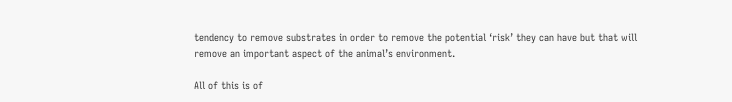tendency to remove substrates in order to remove the potential ‘risk’ they can have but that will remove an important aspect of the animal’s environment.

All of this is of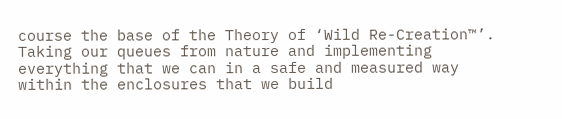course the base of the Theory of ‘Wild Re-Creation™’. Taking our queues from nature and implementing everything that we can in a safe and measured way within the enclosures that we build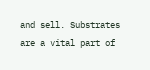and sell. Substrates are a vital part of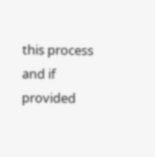this process and if provided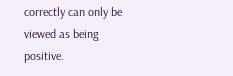correctly can only be viewed as being positive.